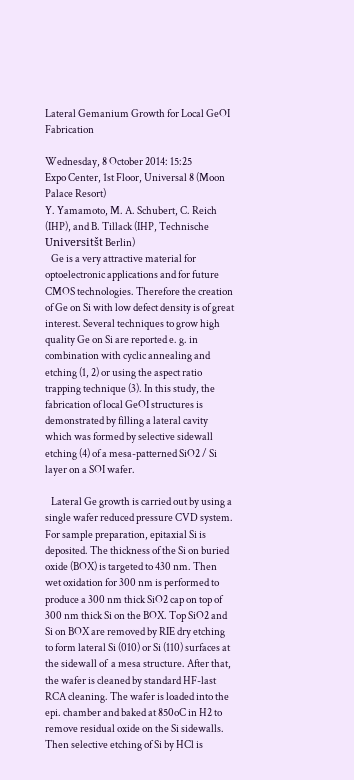Lateral Gemanium Growth for Local GeOI Fabrication

Wednesday, 8 October 2014: 15:25
Expo Center, 1st Floor, Universal 8 (Moon Palace Resort)
Y. Yamamoto, M. A. Schubert, C. Reich (IHP), and B. Tillack (IHP, Technische Universitšt Berlin)
   Ge is a very attractive material for optoelectronic applications and for future CMOS technologies. Therefore the creation of Ge on Si with low defect density is of great interest. Several techniques to grow high quality Ge on Si are reported e. g. in combination with cyclic annealing and etching (1, 2) or using the aspect ratio trapping technique (3). In this study, the fabrication of local GeOI structures is demonstrated by filling a lateral cavity which was formed by selective sidewall etching (4) of a mesa-patterned SiO2 / Si layer on a SOI wafer.

   Lateral Ge growth is carried out by using a single wafer reduced pressure CVD system. For sample preparation, epitaxial Si is deposited. The thickness of the Si on buried oxide (BOX) is targeted to 430 nm. Then wet oxidation for 300 nm is performed to produce a 300 nm thick SiO2 cap on top of 300 nm thick Si on the BOX. Top SiO2 and Si on BOX are removed by RIE dry etching to form lateral Si (010) or Si (110) surfaces at the sidewall of  a mesa structure. After that, the wafer is cleaned by standard HF-last RCA cleaning. The wafer is loaded into the epi. chamber and baked at 850oC in H2 to remove residual oxide on the Si sidewalls. Then selective etching of Si by HCl is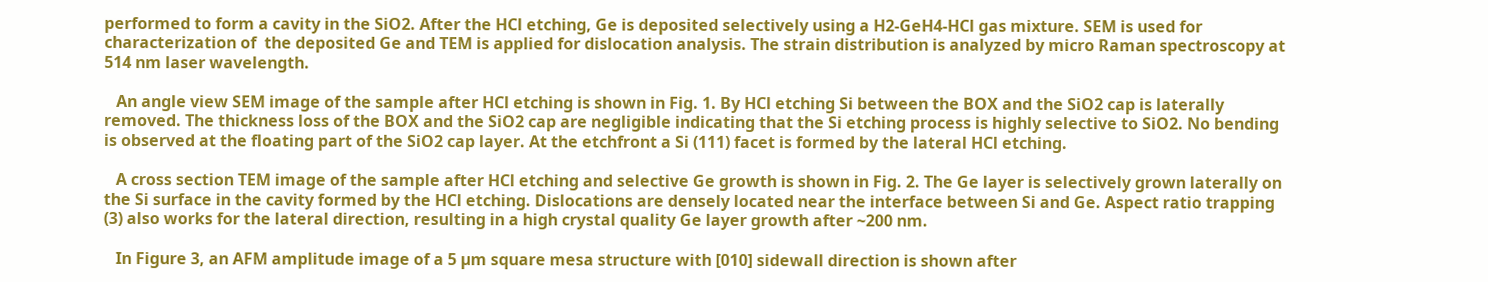performed to form a cavity in the SiO2. After the HCl etching, Ge is deposited selectively using a H2-GeH4-HCl gas mixture. SEM is used for characterization of  the deposited Ge and TEM is applied for dislocation analysis. The strain distribution is analyzed by micro Raman spectroscopy at 514 nm laser wavelength.

   An angle view SEM image of the sample after HCl etching is shown in Fig. 1. By HCl etching Si between the BOX and the SiO2 cap is laterally removed. The thickness loss of the BOX and the SiO2 cap are negligible indicating that the Si etching process is highly selective to SiO2. No bending is observed at the floating part of the SiO2 cap layer. At the etchfront a Si (111) facet is formed by the lateral HCl etching.

   A cross section TEM image of the sample after HCl etching and selective Ge growth is shown in Fig. 2. The Ge layer is selectively grown laterally on the Si surface in the cavity formed by the HCl etching. Dislocations are densely located near the interface between Si and Ge. Aspect ratio trapping (3) also works for the lateral direction, resulting in a high crystal quality Ge layer growth after ~200 nm.

   In Figure 3, an AFM amplitude image of a 5 µm square mesa structure with [010] sidewall direction is shown after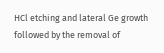HCl etching and lateral Ge growth followed by the removal of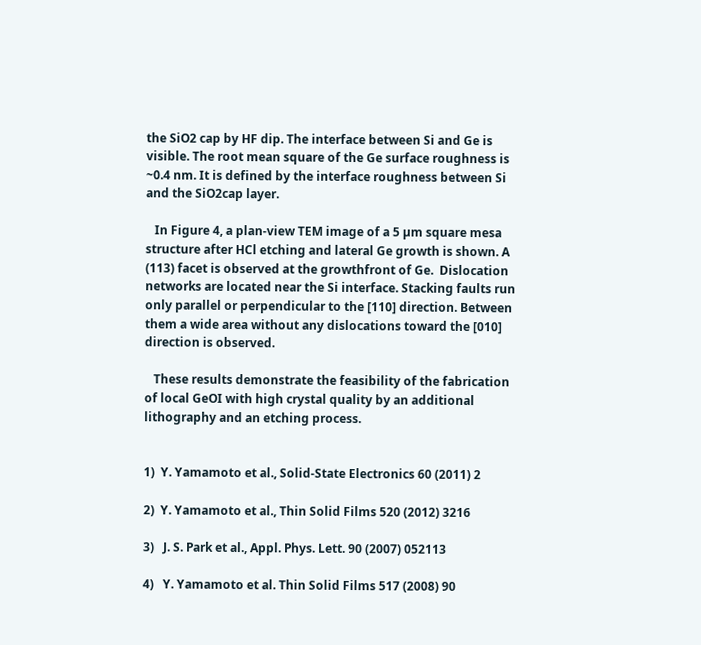the SiO2 cap by HF dip. The interface between Si and Ge is visible. The root mean square of the Ge surface roughness is ~0.4 nm. It is defined by the interface roughness between Si and the SiO2cap layer.

   In Figure 4, a plan-view TEM image of a 5 µm square mesa structure after HCl etching and lateral Ge growth is shown. A (113) facet is observed at the growthfront of Ge.  Dislocation networks are located near the Si interface. Stacking faults run only parallel or perpendicular to the [110] direction. Between them a wide area without any dislocations toward the [010] direction is observed.

   These results demonstrate the feasibility of the fabrication of local GeOI with high crystal quality by an additional lithography and an etching process.


1)  Y. Yamamoto et al., Solid-State Electronics 60 (2011) 2

2)  Y. Yamamoto et al., Thin Solid Films 520 (2012) 3216

3)   J. S. Park et al., Appl. Phys. Lett. 90 (2007) 052113

4)   Y. Yamamoto et al. Thin Solid Films 517 (2008) 90